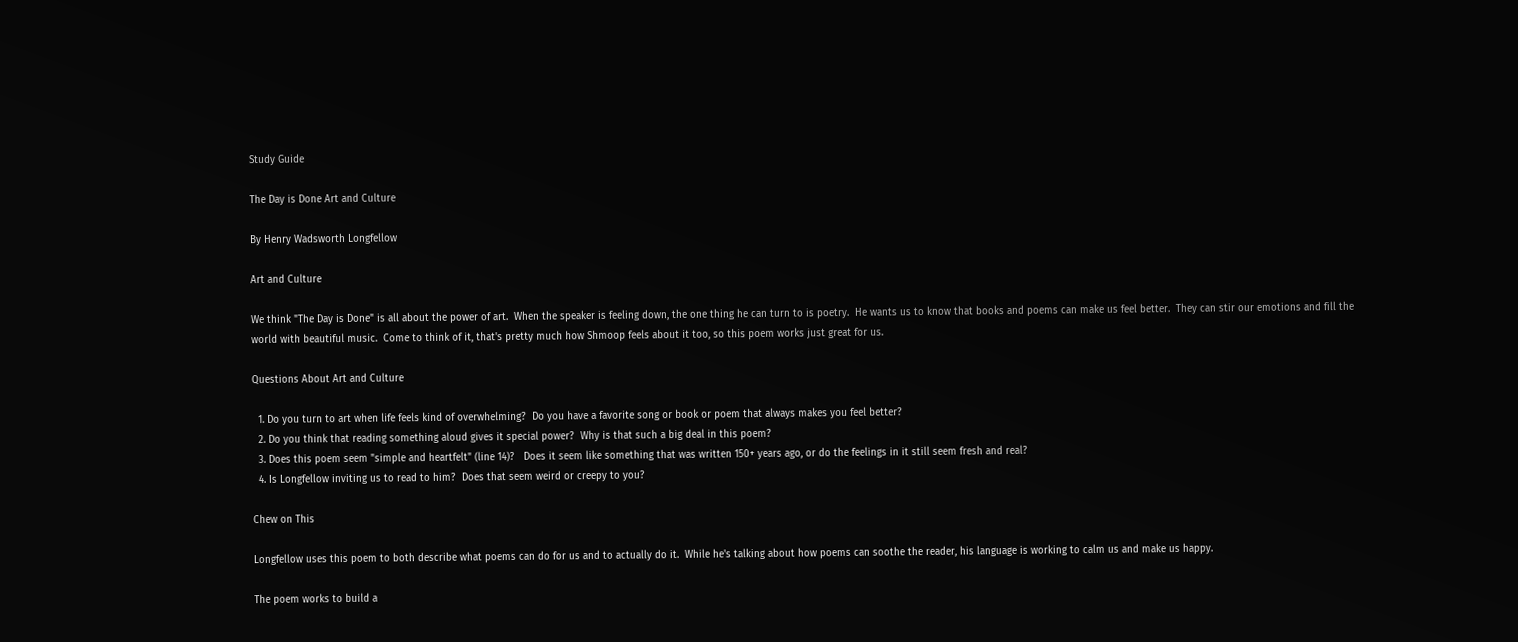Study Guide

The Day is Done Art and Culture

By Henry Wadsworth Longfellow

Art and Culture

We think "The Day is Done" is all about the power of art.  When the speaker is feeling down, the one thing he can turn to is poetry.  He wants us to know that books and poems can make us feel better.  They can stir our emotions and fill the world with beautiful music.  Come to think of it, that's pretty much how Shmoop feels about it too, so this poem works just great for us.

Questions About Art and Culture

  1. Do you turn to art when life feels kind of overwhelming?  Do you have a favorite song or book or poem that always makes you feel better?
  2. Do you think that reading something aloud gives it special power?  Why is that such a big deal in this poem?
  3. Does this poem seem "simple and heartfelt" (line 14)?   Does it seem like something that was written 150+ years ago, or do the feelings in it still seem fresh and real?
  4. Is Longfellow inviting us to read to him?  Does that seem weird or creepy to you?

Chew on This

Longfellow uses this poem to both describe what poems can do for us and to actually do it.  While he's talking about how poems can soothe the reader, his language is working to calm us and make us happy.

The poem works to build a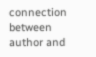connection between author and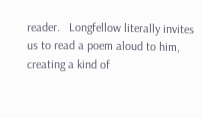reader.   Longfellow literally invites us to read a poem aloud to him, creating a kind of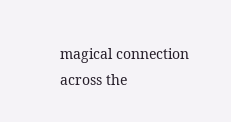magical connection across the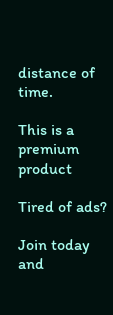distance of time.

This is a premium product

Tired of ads?

Join today and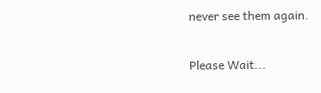never see them again.

Please Wait...